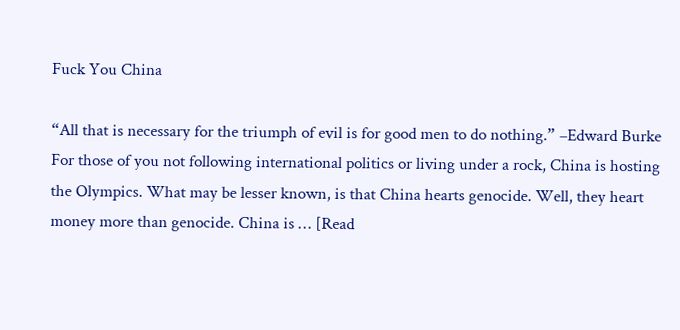Fuck You China

“All that is necessary for the triumph of evil is for good men to do nothing.” –Edward Burke For those of you not following international politics or living under a rock, China is hosting the Olympics. What may be lesser known, is that China hearts genocide. Well, they heart money more than genocide. China is … [Read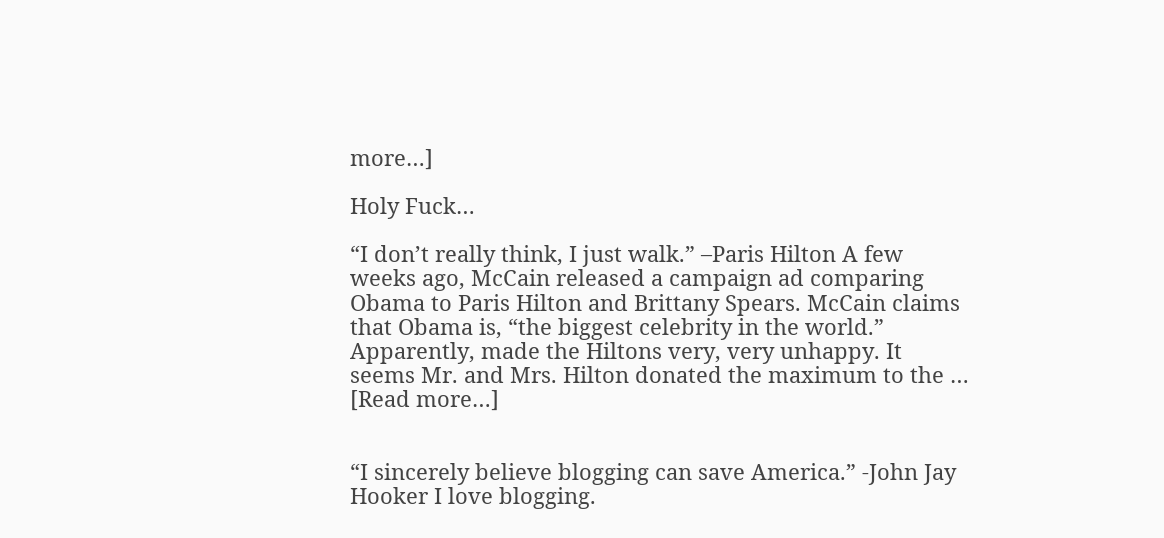more…]

Holy Fuck…

“I don’t really think, I just walk.” –Paris Hilton A few weeks ago, McCain released a campaign ad comparing Obama to Paris Hilton and Brittany Spears. McCain claims that Obama is, “the biggest celebrity in the world.” Apparently, made the Hiltons very, very unhappy. It seems Mr. and Mrs. Hilton donated the maximum to the … [Read more…]


“I sincerely believe blogging can save America.” -John Jay Hooker I love blogging.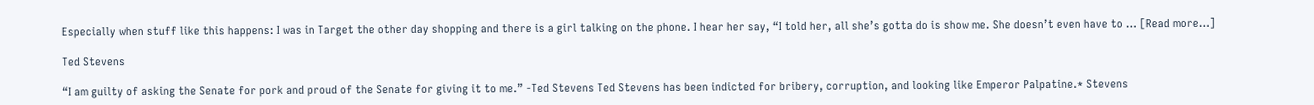Especially when stuff like this happens: I was in Target the other day shopping and there is a girl talking on the phone. I hear her say, “I told her, all she’s gotta do is show me. She doesn’t even have to … [Read more…]

Ted Stevens

“I am guilty of asking the Senate for pork and proud of the Senate for giving it to me.” -Ted Stevens Ted Stevens has been indicted for bribery, corruption, and looking like Emperor Palpatine.* Stevens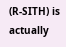(R-SITH) is actually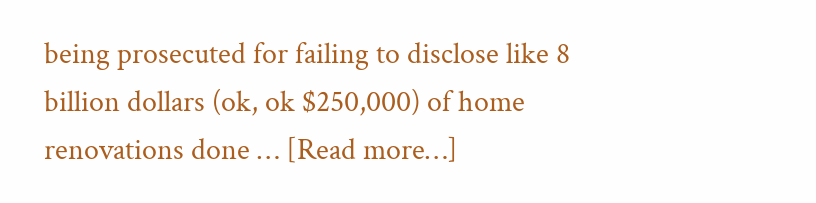being prosecuted for failing to disclose like 8 billion dollars (ok, ok $250,000) of home renovations done … [Read more…]